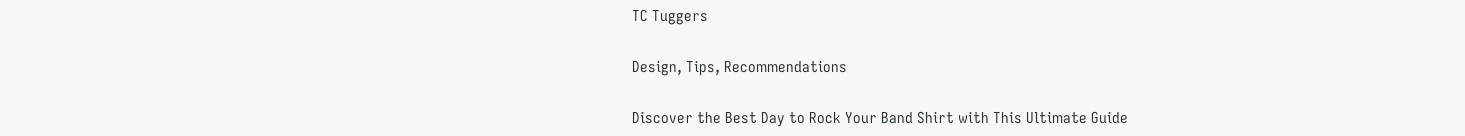TC Tuggers

Design, Tips, Recommendations

Discover the Best Day to Rock Your Band Shirt with This Ultimate Guide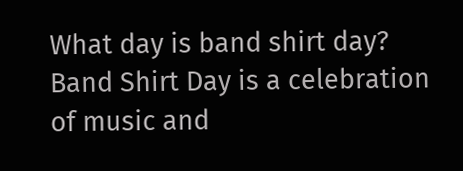What day is band shirt day?
Band Shirt Day is a celebration of music and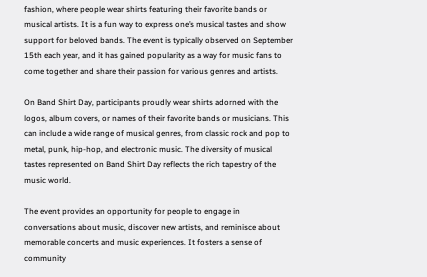fashion, where people wear shirts featuring their favorite bands or musical artists. It is a fun way to express one’s musical tastes and show support for beloved bands. The event is typically observed on September 15th each year, and it has gained popularity as a way for music fans to come together and share their passion for various genres and artists.

On Band Shirt Day, participants proudly wear shirts adorned with the logos, album covers, or names of their favorite bands or musicians. This can include a wide range of musical genres, from classic rock and pop to metal, punk, hip-hop, and electronic music. The diversity of musical tastes represented on Band Shirt Day reflects the rich tapestry of the music world.

The event provides an opportunity for people to engage in conversations about music, discover new artists, and reminisce about memorable concerts and music experiences. It fosters a sense of community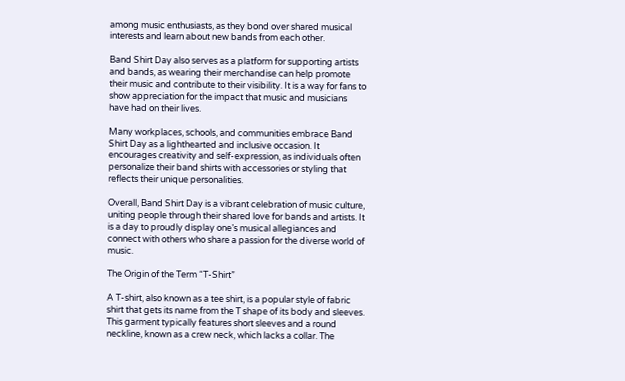among music enthusiasts, as they bond over shared musical interests and learn about new bands from each other.

Band Shirt Day also serves as a platform for supporting artists and bands, as wearing their merchandise can help promote their music and contribute to their visibility. It is a way for fans to show appreciation for the impact that music and musicians have had on their lives.

Many workplaces, schools, and communities embrace Band Shirt Day as a lighthearted and inclusive occasion. It encourages creativity and self-expression, as individuals often personalize their band shirts with accessories or styling that reflects their unique personalities.

Overall, Band Shirt Day is a vibrant celebration of music culture, uniting people through their shared love for bands and artists. It is a day to proudly display one’s musical allegiances and connect with others who share a passion for the diverse world of music.

The Origin of the Term “T-Shirt”

A T-shirt, also known as a tee shirt, is a popular style of fabric shirt that gets its name from the T shape of its body and sleeves. This garment typically features short sleeves and a round neckline, known as a crew neck, which lacks a collar. The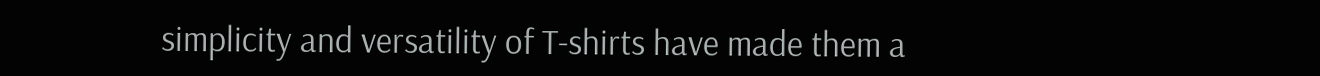simplicity and versatility of T-shirts have made them a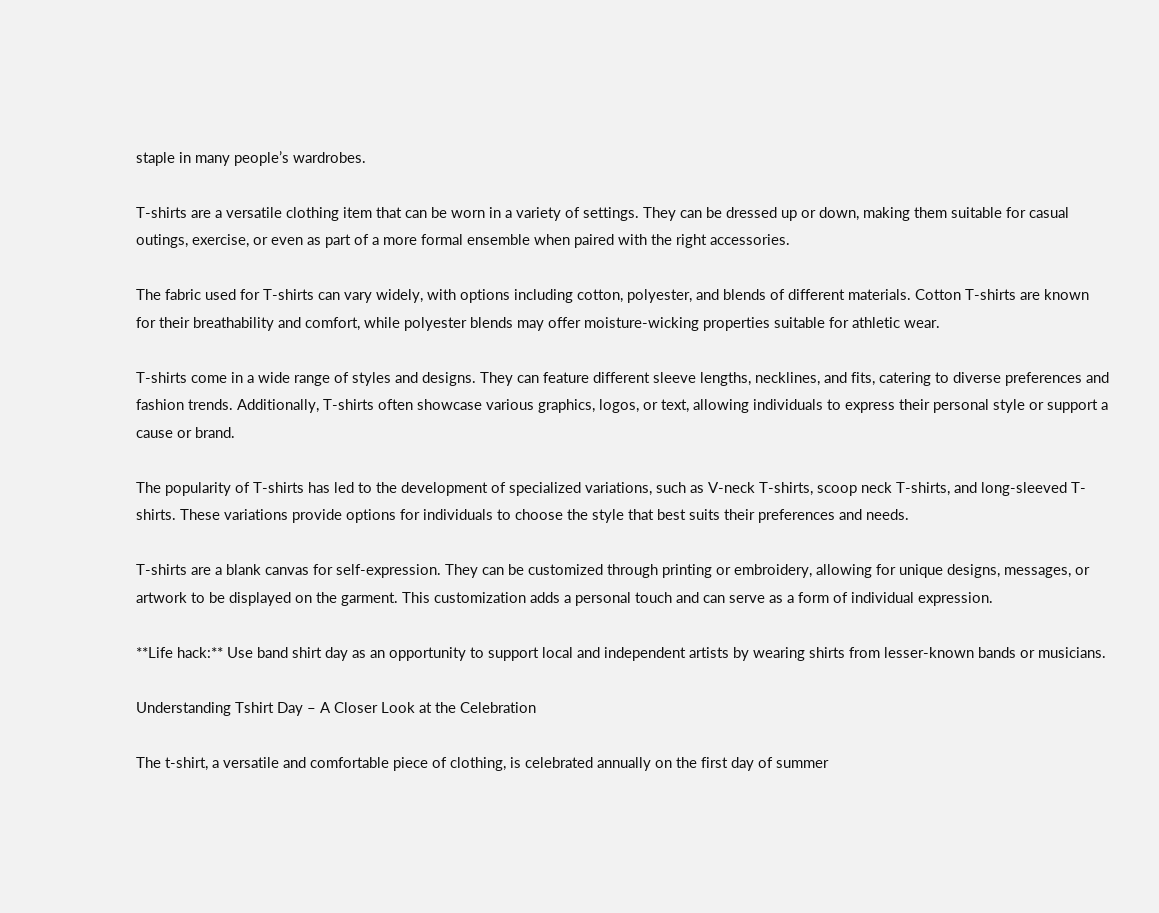staple in many people’s wardrobes.

T-shirts are a versatile clothing item that can be worn in a variety of settings. They can be dressed up or down, making them suitable for casual outings, exercise, or even as part of a more formal ensemble when paired with the right accessories.

The fabric used for T-shirts can vary widely, with options including cotton, polyester, and blends of different materials. Cotton T-shirts are known for their breathability and comfort, while polyester blends may offer moisture-wicking properties suitable for athletic wear.

T-shirts come in a wide range of styles and designs. They can feature different sleeve lengths, necklines, and fits, catering to diverse preferences and fashion trends. Additionally, T-shirts often showcase various graphics, logos, or text, allowing individuals to express their personal style or support a cause or brand.

The popularity of T-shirts has led to the development of specialized variations, such as V-neck T-shirts, scoop neck T-shirts, and long-sleeved T-shirts. These variations provide options for individuals to choose the style that best suits their preferences and needs.

T-shirts are a blank canvas for self-expression. They can be customized through printing or embroidery, allowing for unique designs, messages, or artwork to be displayed on the garment. This customization adds a personal touch and can serve as a form of individual expression.

**Life hack:** Use band shirt day as an opportunity to support local and independent artists by wearing shirts from lesser-known bands or musicians.

Understanding Tshirt Day – A Closer Look at the Celebration

The t-shirt, a versatile and comfortable piece of clothing, is celebrated annually on the first day of summer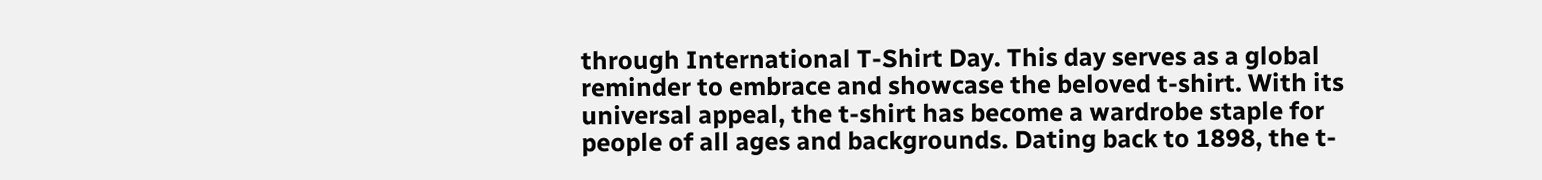through International T-Shirt Day. This day serves as a global reminder to embrace and showcase the beloved t-shirt. With its universal appeal, the t-shirt has become a wardrobe staple for people of all ages and backgrounds. Dating back to 1898, the t-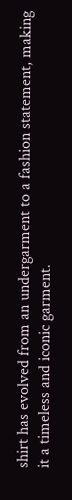shirt has evolved from an undergarment to a fashion statement, making it a timeless and iconic garment.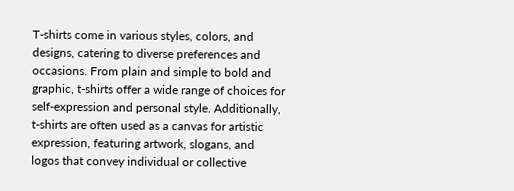T-shirts come in various styles, colors, and designs, catering to diverse preferences and occasions. From plain and simple to bold and graphic, t-shirts offer a wide range of choices for self-expression and personal style. Additionally, t-shirts are often used as a canvas for artistic expression, featuring artwork, slogans, and logos that convey individual or collective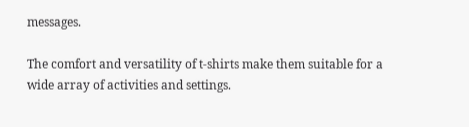messages.

The comfort and versatility of t-shirts make them suitable for a wide array of activities and settings.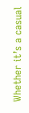Whether it’s a casual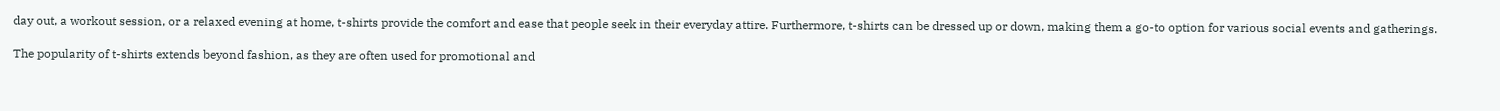day out, a workout session, or a relaxed evening at home, t-shirts provide the comfort and ease that people seek in their everyday attire. Furthermore, t-shirts can be dressed up or down, making them a go-to option for various social events and gatherings.

The popularity of t-shirts extends beyond fashion, as they are often used for promotional and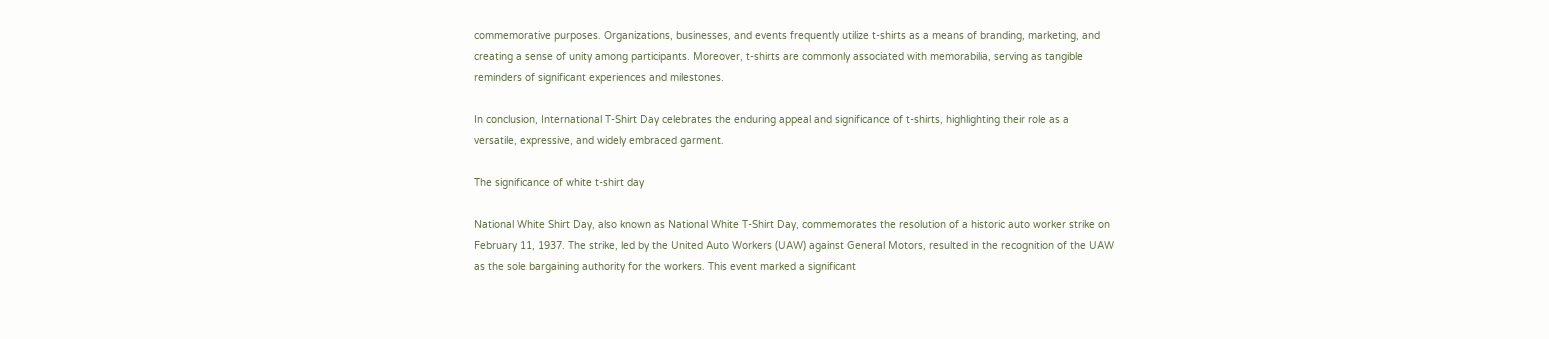commemorative purposes. Organizations, businesses, and events frequently utilize t-shirts as a means of branding, marketing, and creating a sense of unity among participants. Moreover, t-shirts are commonly associated with memorabilia, serving as tangible reminders of significant experiences and milestones.

In conclusion, International T-Shirt Day celebrates the enduring appeal and significance of t-shirts, highlighting their role as a versatile, expressive, and widely embraced garment.

The significance of white t-shirt day

National White Shirt Day, also known as National White T-Shirt Day, commemorates the resolution of a historic auto worker strike on February 11, 1937. The strike, led by the United Auto Workers (UAW) against General Motors, resulted in the recognition of the UAW as the sole bargaining authority for the workers. This event marked a significant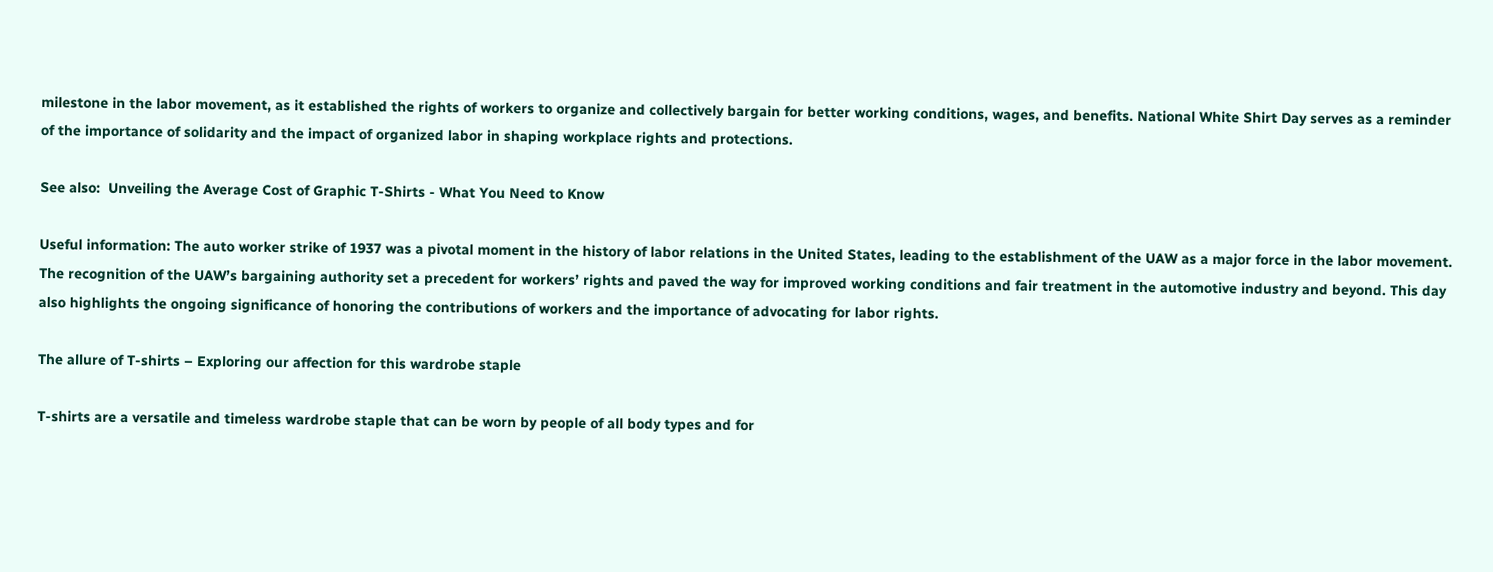milestone in the labor movement, as it established the rights of workers to organize and collectively bargain for better working conditions, wages, and benefits. National White Shirt Day serves as a reminder of the importance of solidarity and the impact of organized labor in shaping workplace rights and protections.

See also:  Unveiling the Average Cost of Graphic T-Shirts - What You Need to Know

Useful information: The auto worker strike of 1937 was a pivotal moment in the history of labor relations in the United States, leading to the establishment of the UAW as a major force in the labor movement. The recognition of the UAW’s bargaining authority set a precedent for workers’ rights and paved the way for improved working conditions and fair treatment in the automotive industry and beyond. This day also highlights the ongoing significance of honoring the contributions of workers and the importance of advocating for labor rights.

The allure of T-shirts – Exploring our affection for this wardrobe staple

T-shirts are a versatile and timeless wardrobe staple that can be worn by people of all body types and for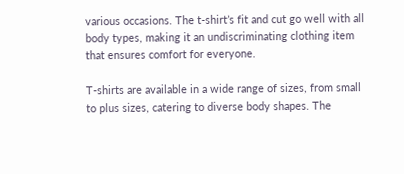various occasions. The t-shirt’s fit and cut go well with all body types, making it an undiscriminating clothing item that ensures comfort for everyone.

T-shirts are available in a wide range of sizes, from small to plus sizes, catering to diverse body shapes. The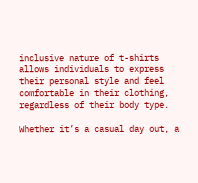inclusive nature of t-shirts allows individuals to express their personal style and feel comfortable in their clothing, regardless of their body type.

Whether it’s a casual day out, a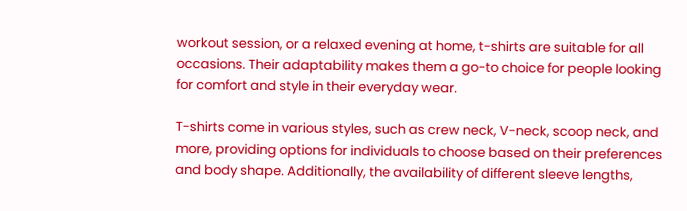workout session, or a relaxed evening at home, t-shirts are suitable for all occasions. Their adaptability makes them a go-to choice for people looking for comfort and style in their everyday wear.

T-shirts come in various styles, such as crew neck, V-neck, scoop neck, and more, providing options for individuals to choose based on their preferences and body shape. Additionally, the availability of different sleeve lengths,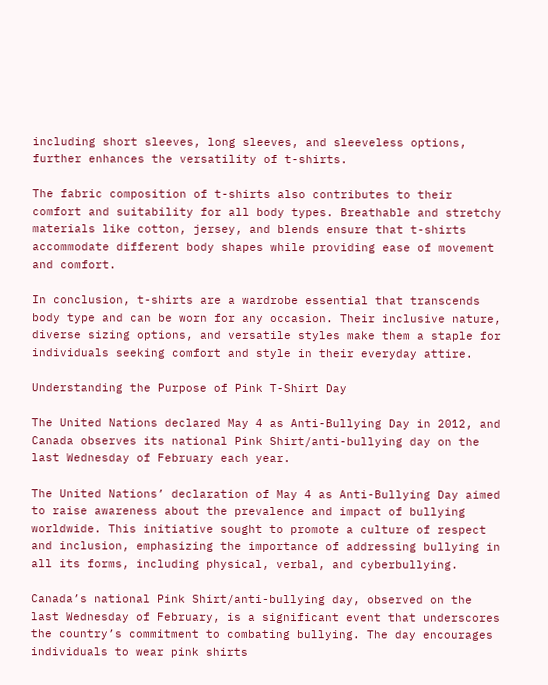including short sleeves, long sleeves, and sleeveless options, further enhances the versatility of t-shirts.

The fabric composition of t-shirts also contributes to their comfort and suitability for all body types. Breathable and stretchy materials like cotton, jersey, and blends ensure that t-shirts accommodate different body shapes while providing ease of movement and comfort.

In conclusion, t-shirts are a wardrobe essential that transcends body type and can be worn for any occasion. Their inclusive nature, diverse sizing options, and versatile styles make them a staple for individuals seeking comfort and style in their everyday attire.

Understanding the Purpose of Pink T-Shirt Day

The United Nations declared May 4 as Anti-Bullying Day in 2012, and Canada observes its national Pink Shirt/anti-bullying day on the last Wednesday of February each year.

The United Nations’ declaration of May 4 as Anti-Bullying Day aimed to raise awareness about the prevalence and impact of bullying worldwide. This initiative sought to promote a culture of respect and inclusion, emphasizing the importance of addressing bullying in all its forms, including physical, verbal, and cyberbullying.

Canada’s national Pink Shirt/anti-bullying day, observed on the last Wednesday of February, is a significant event that underscores the country’s commitment to combating bullying. The day encourages individuals to wear pink shirts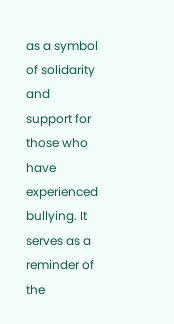as a symbol of solidarity and support for those who have experienced bullying. It serves as a reminder of the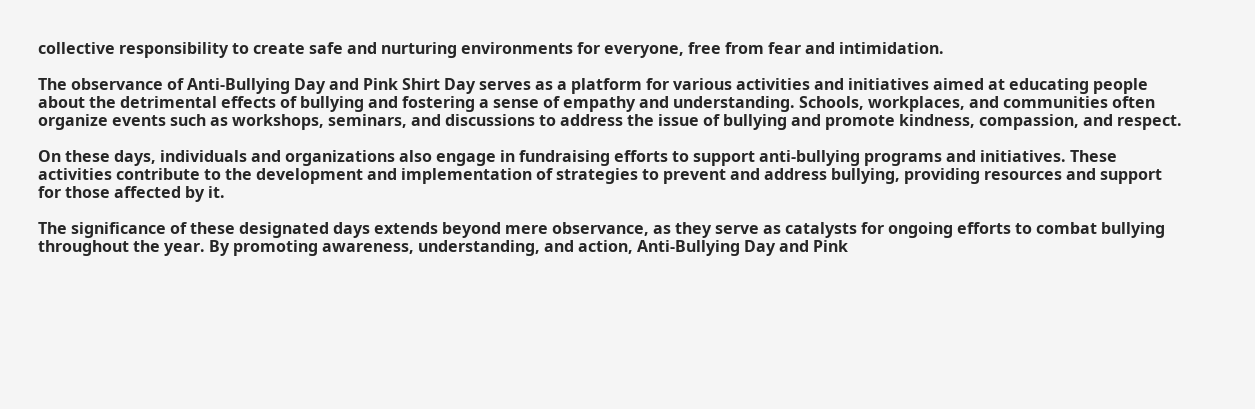collective responsibility to create safe and nurturing environments for everyone, free from fear and intimidation.

The observance of Anti-Bullying Day and Pink Shirt Day serves as a platform for various activities and initiatives aimed at educating people about the detrimental effects of bullying and fostering a sense of empathy and understanding. Schools, workplaces, and communities often organize events such as workshops, seminars, and discussions to address the issue of bullying and promote kindness, compassion, and respect.

On these days, individuals and organizations also engage in fundraising efforts to support anti-bullying programs and initiatives. These activities contribute to the development and implementation of strategies to prevent and address bullying, providing resources and support for those affected by it.

The significance of these designated days extends beyond mere observance, as they serve as catalysts for ongoing efforts to combat bullying throughout the year. By promoting awareness, understanding, and action, Anti-Bullying Day and Pink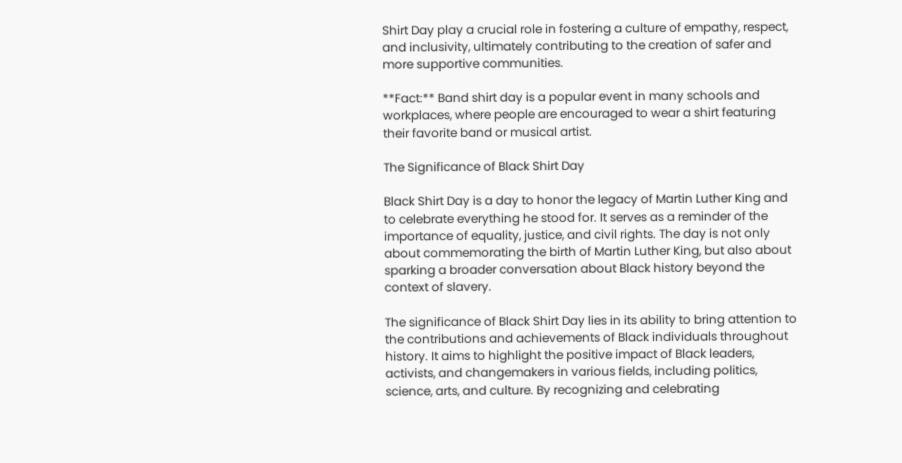Shirt Day play a crucial role in fostering a culture of empathy, respect, and inclusivity, ultimately contributing to the creation of safer and more supportive communities.

**Fact:** Band shirt day is a popular event in many schools and workplaces, where people are encouraged to wear a shirt featuring their favorite band or musical artist.

The Significance of Black Shirt Day

Black Shirt Day is a day to honor the legacy of Martin Luther King and to celebrate everything he stood for. It serves as a reminder of the importance of equality, justice, and civil rights. The day is not only about commemorating the birth of Martin Luther King, but also about sparking a broader conversation about Black history beyond the context of slavery.

The significance of Black Shirt Day lies in its ability to bring attention to the contributions and achievements of Black individuals throughout history. It aims to highlight the positive impact of Black leaders, activists, and changemakers in various fields, including politics, science, arts, and culture. By recognizing and celebrating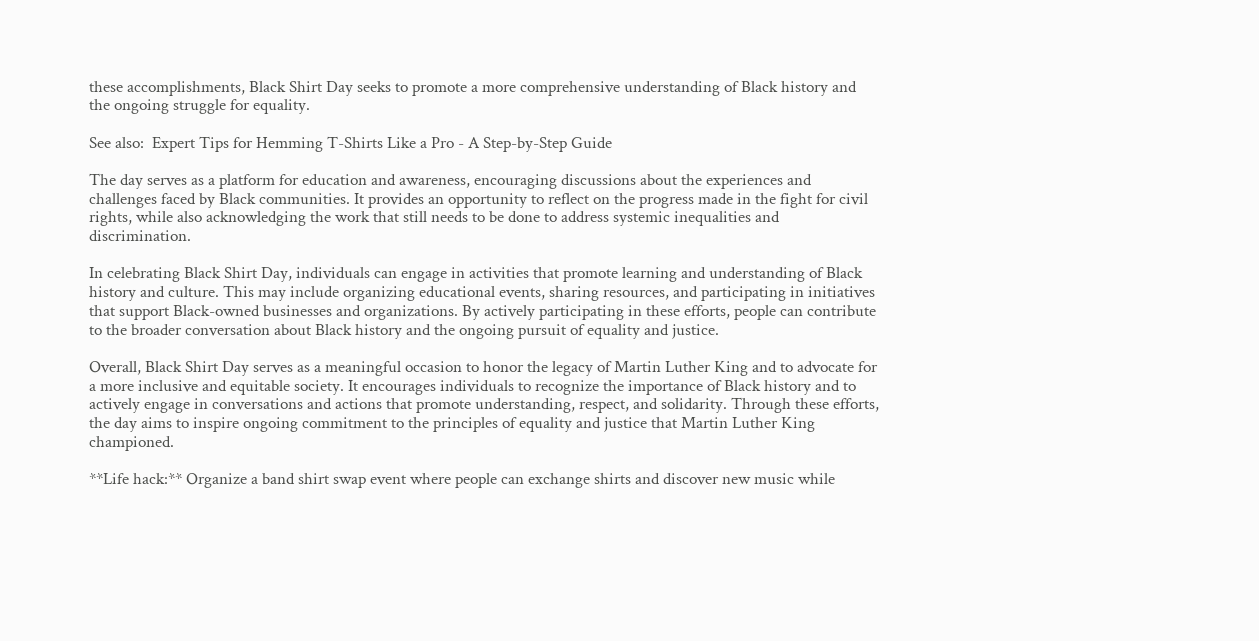these accomplishments, Black Shirt Day seeks to promote a more comprehensive understanding of Black history and the ongoing struggle for equality.

See also:  Expert Tips for Hemming T-Shirts Like a Pro - A Step-by-Step Guide

The day serves as a platform for education and awareness, encouraging discussions about the experiences and challenges faced by Black communities. It provides an opportunity to reflect on the progress made in the fight for civil rights, while also acknowledging the work that still needs to be done to address systemic inequalities and discrimination.

In celebrating Black Shirt Day, individuals can engage in activities that promote learning and understanding of Black history and culture. This may include organizing educational events, sharing resources, and participating in initiatives that support Black-owned businesses and organizations. By actively participating in these efforts, people can contribute to the broader conversation about Black history and the ongoing pursuit of equality and justice.

Overall, Black Shirt Day serves as a meaningful occasion to honor the legacy of Martin Luther King and to advocate for a more inclusive and equitable society. It encourages individuals to recognize the importance of Black history and to actively engage in conversations and actions that promote understanding, respect, and solidarity. Through these efforts, the day aims to inspire ongoing commitment to the principles of equality and justice that Martin Luther King championed.

**Life hack:** Organize a band shirt swap event where people can exchange shirts and discover new music while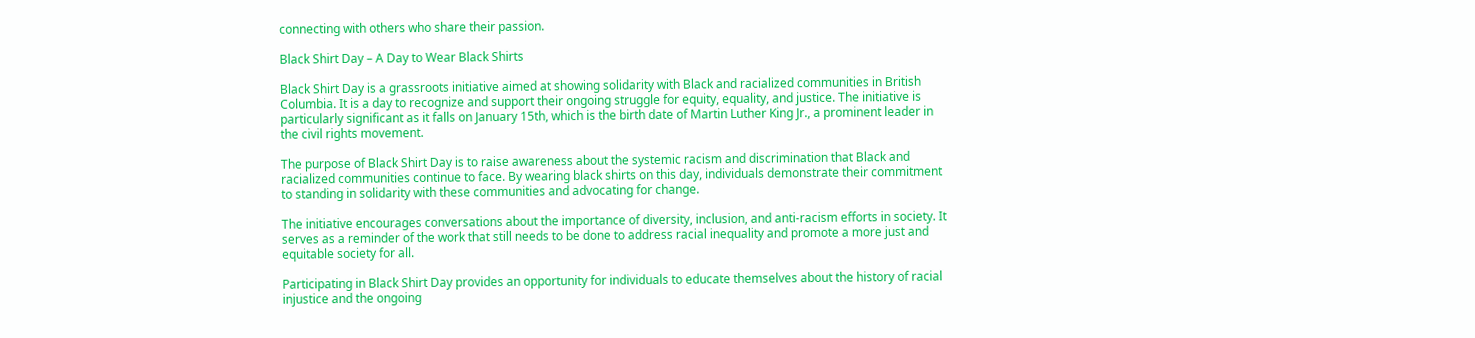connecting with others who share their passion.

Black Shirt Day – A Day to Wear Black Shirts

Black Shirt Day is a grassroots initiative aimed at showing solidarity with Black and racialized communities in British Columbia. It is a day to recognize and support their ongoing struggle for equity, equality, and justice. The initiative is particularly significant as it falls on January 15th, which is the birth date of Martin Luther King Jr., a prominent leader in the civil rights movement.

The purpose of Black Shirt Day is to raise awareness about the systemic racism and discrimination that Black and racialized communities continue to face. By wearing black shirts on this day, individuals demonstrate their commitment to standing in solidarity with these communities and advocating for change.

The initiative encourages conversations about the importance of diversity, inclusion, and anti-racism efforts in society. It serves as a reminder of the work that still needs to be done to address racial inequality and promote a more just and equitable society for all.

Participating in Black Shirt Day provides an opportunity for individuals to educate themselves about the history of racial injustice and the ongoing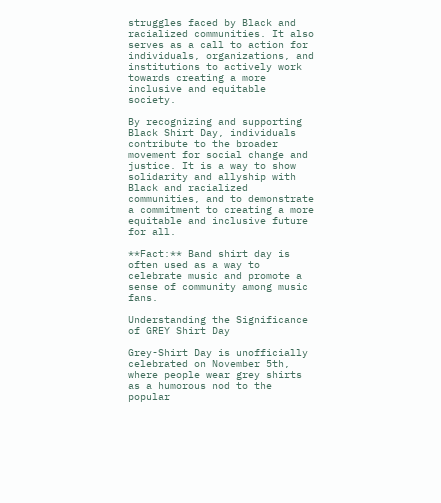struggles faced by Black and racialized communities. It also serves as a call to action for individuals, organizations, and institutions to actively work towards creating a more inclusive and equitable society.

By recognizing and supporting Black Shirt Day, individuals contribute to the broader movement for social change and justice. It is a way to show solidarity and allyship with Black and racialized communities, and to demonstrate a commitment to creating a more equitable and inclusive future for all.

**Fact:** Band shirt day is often used as a way to celebrate music and promote a sense of community among music fans.

Understanding the Significance of GREY Shirt Day

Grey-Shirt Day is unofficially celebrated on November 5th, where people wear grey shirts as a humorous nod to the popular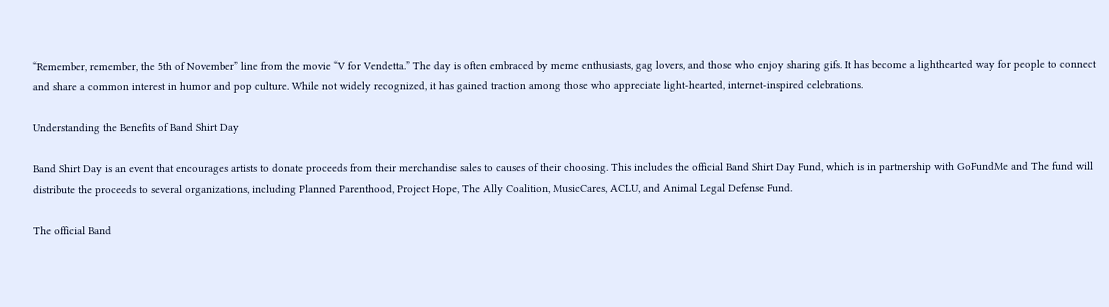“Remember, remember, the 5th of November” line from the movie “V for Vendetta.” The day is often embraced by meme enthusiasts, gag lovers, and those who enjoy sharing gifs. It has become a lighthearted way for people to connect and share a common interest in humor and pop culture. While not widely recognized, it has gained traction among those who appreciate light-hearted, internet-inspired celebrations.

Understanding the Benefits of Band Shirt Day

Band Shirt Day is an event that encourages artists to donate proceeds from their merchandise sales to causes of their choosing. This includes the official Band Shirt Day Fund, which is in partnership with GoFundMe and The fund will distribute the proceeds to several organizations, including Planned Parenthood, Project Hope, The Ally Coalition, MusicCares, ACLU, and Animal Legal Defense Fund.

The official Band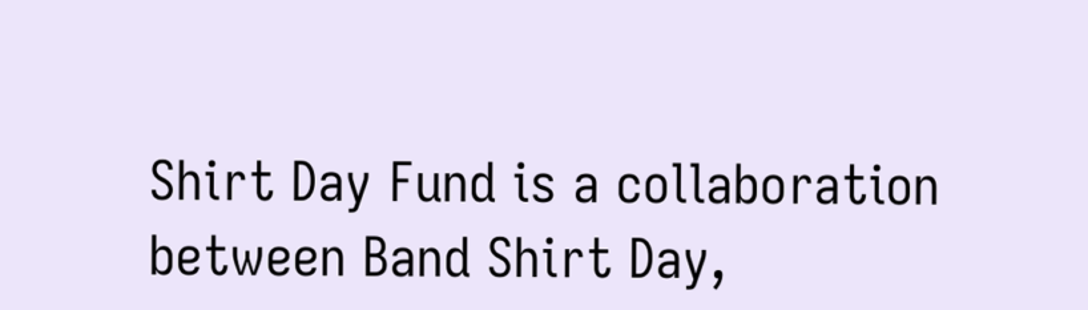Shirt Day Fund is a collaboration between Band Shirt Day,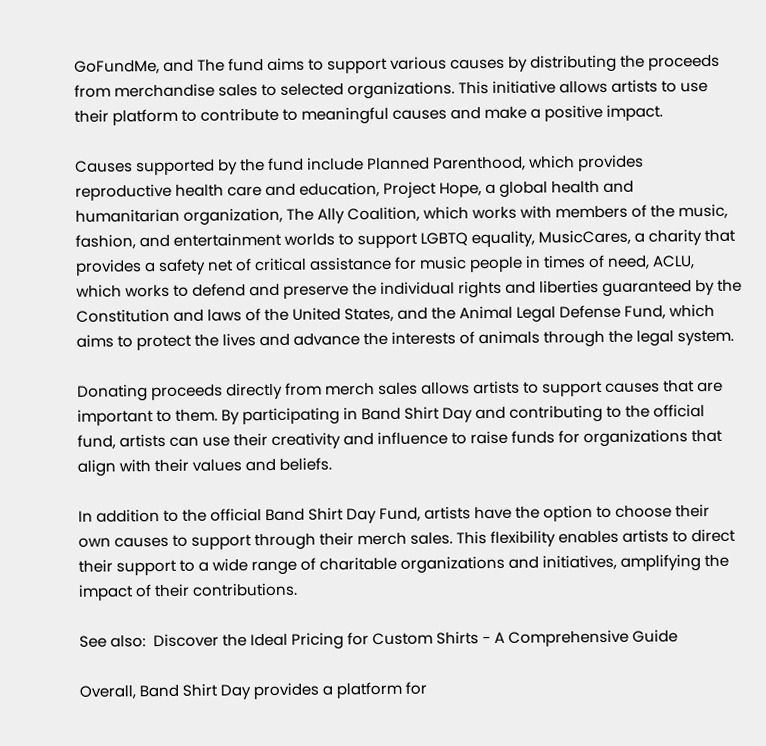GoFundMe, and The fund aims to support various causes by distributing the proceeds from merchandise sales to selected organizations. This initiative allows artists to use their platform to contribute to meaningful causes and make a positive impact.

Causes supported by the fund include Planned Parenthood, which provides reproductive health care and education, Project Hope, a global health and humanitarian organization, The Ally Coalition, which works with members of the music, fashion, and entertainment worlds to support LGBTQ equality, MusicCares, a charity that provides a safety net of critical assistance for music people in times of need, ACLU, which works to defend and preserve the individual rights and liberties guaranteed by the Constitution and laws of the United States, and the Animal Legal Defense Fund, which aims to protect the lives and advance the interests of animals through the legal system.

Donating proceeds directly from merch sales allows artists to support causes that are important to them. By participating in Band Shirt Day and contributing to the official fund, artists can use their creativity and influence to raise funds for organizations that align with their values and beliefs.

In addition to the official Band Shirt Day Fund, artists have the option to choose their own causes to support through their merch sales. This flexibility enables artists to direct their support to a wide range of charitable organizations and initiatives, amplifying the impact of their contributions.

See also:  Discover the Ideal Pricing for Custom Shirts - A Comprehensive Guide

Overall, Band Shirt Day provides a platform for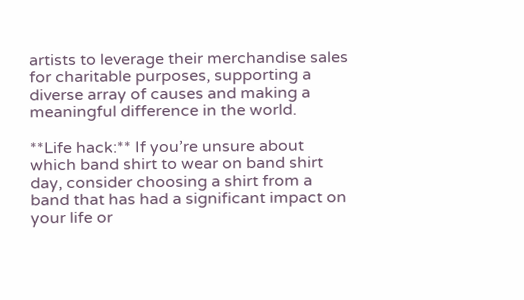artists to leverage their merchandise sales for charitable purposes, supporting a diverse array of causes and making a meaningful difference in the world.

**Life hack:** If you’re unsure about which band shirt to wear on band shirt day, consider choosing a shirt from a band that has had a significant impact on your life or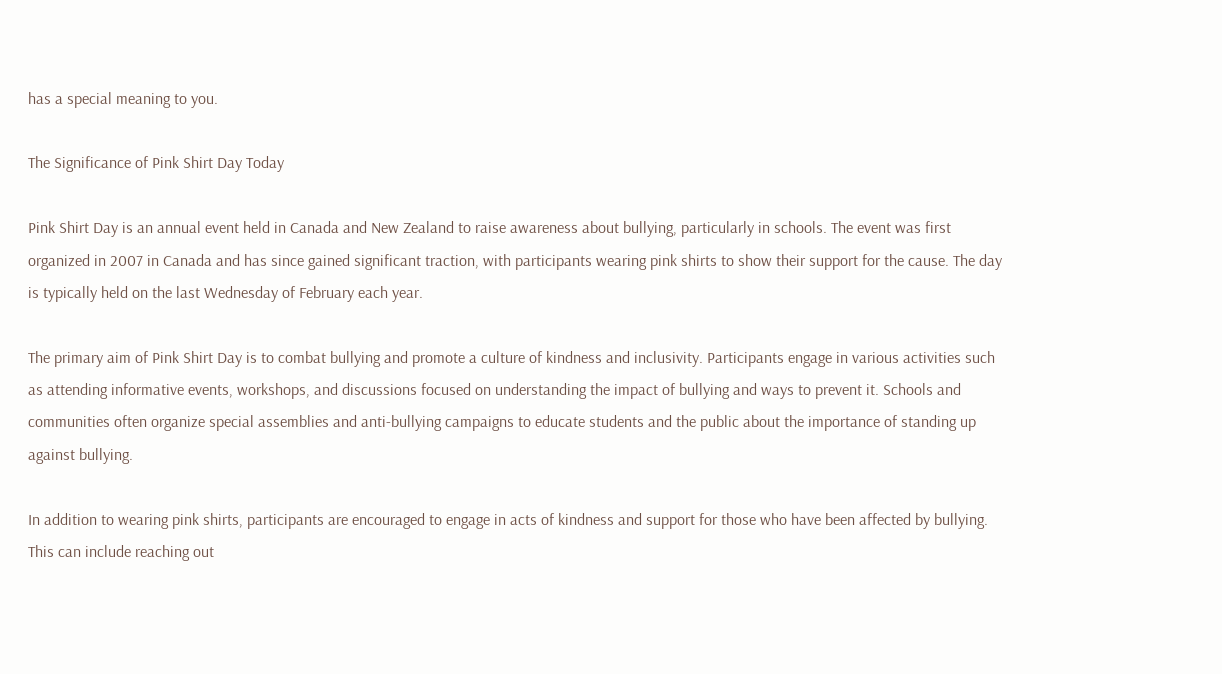has a special meaning to you.

The Significance of Pink Shirt Day Today

Pink Shirt Day is an annual event held in Canada and New Zealand to raise awareness about bullying, particularly in schools. The event was first organized in 2007 in Canada and has since gained significant traction, with participants wearing pink shirts to show their support for the cause. The day is typically held on the last Wednesday of February each year.

The primary aim of Pink Shirt Day is to combat bullying and promote a culture of kindness and inclusivity. Participants engage in various activities such as attending informative events, workshops, and discussions focused on understanding the impact of bullying and ways to prevent it. Schools and communities often organize special assemblies and anti-bullying campaigns to educate students and the public about the importance of standing up against bullying.

In addition to wearing pink shirts, participants are encouraged to engage in acts of kindness and support for those who have been affected by bullying. This can include reaching out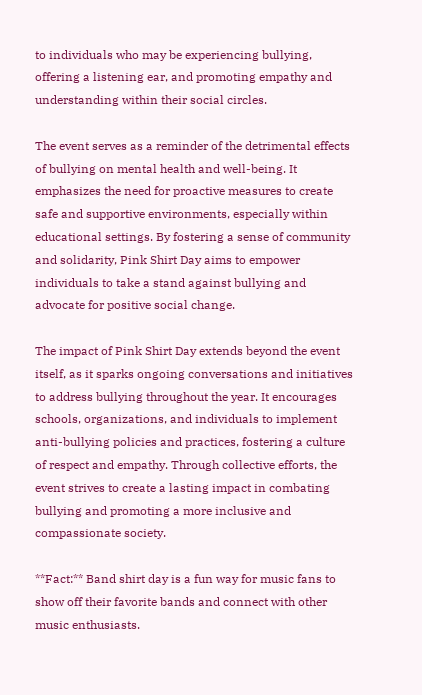to individuals who may be experiencing bullying, offering a listening ear, and promoting empathy and understanding within their social circles.

The event serves as a reminder of the detrimental effects of bullying on mental health and well-being. It emphasizes the need for proactive measures to create safe and supportive environments, especially within educational settings. By fostering a sense of community and solidarity, Pink Shirt Day aims to empower individuals to take a stand against bullying and advocate for positive social change.

The impact of Pink Shirt Day extends beyond the event itself, as it sparks ongoing conversations and initiatives to address bullying throughout the year. It encourages schools, organizations, and individuals to implement anti-bullying policies and practices, fostering a culture of respect and empathy. Through collective efforts, the event strives to create a lasting impact in combating bullying and promoting a more inclusive and compassionate society.

**Fact:** Band shirt day is a fun way for music fans to show off their favorite bands and connect with other music enthusiasts.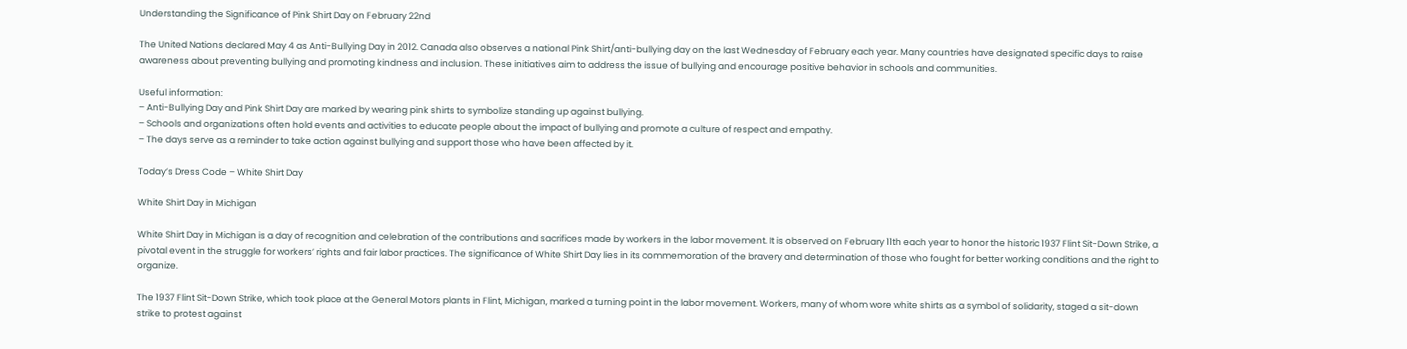Understanding the Significance of Pink Shirt Day on February 22nd

The United Nations declared May 4 as Anti-Bullying Day in 2012. Canada also observes a national Pink Shirt/anti-bullying day on the last Wednesday of February each year. Many countries have designated specific days to raise awareness about preventing bullying and promoting kindness and inclusion. These initiatives aim to address the issue of bullying and encourage positive behavior in schools and communities.

Useful information:
– Anti-Bullying Day and Pink Shirt Day are marked by wearing pink shirts to symbolize standing up against bullying.
– Schools and organizations often hold events and activities to educate people about the impact of bullying and promote a culture of respect and empathy.
– The days serve as a reminder to take action against bullying and support those who have been affected by it.

Today’s Dress Code – White Shirt Day

White Shirt Day in Michigan

White Shirt Day in Michigan is a day of recognition and celebration of the contributions and sacrifices made by workers in the labor movement. It is observed on February 11th each year to honor the historic 1937 Flint Sit-Down Strike, a pivotal event in the struggle for workers’ rights and fair labor practices. The significance of White Shirt Day lies in its commemoration of the bravery and determination of those who fought for better working conditions and the right to organize.

The 1937 Flint Sit-Down Strike, which took place at the General Motors plants in Flint, Michigan, marked a turning point in the labor movement. Workers, many of whom wore white shirts as a symbol of solidarity, staged a sit-down strike to protest against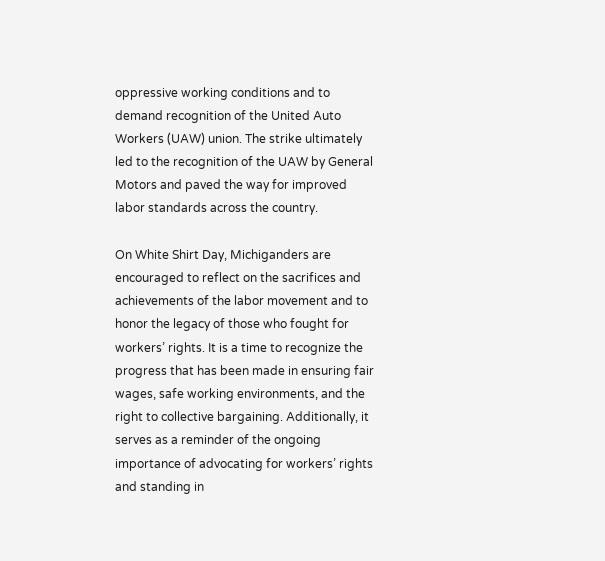oppressive working conditions and to demand recognition of the United Auto Workers (UAW) union. The strike ultimately led to the recognition of the UAW by General Motors and paved the way for improved labor standards across the country.

On White Shirt Day, Michiganders are encouraged to reflect on the sacrifices and achievements of the labor movement and to honor the legacy of those who fought for workers’ rights. It is a time to recognize the progress that has been made in ensuring fair wages, safe working environments, and the right to collective bargaining. Additionally, it serves as a reminder of the ongoing importance of advocating for workers’ rights and standing in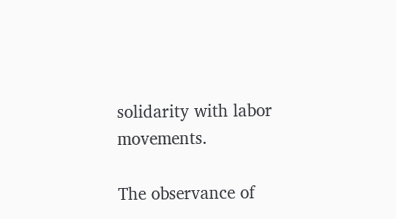solidarity with labor movements.

The observance of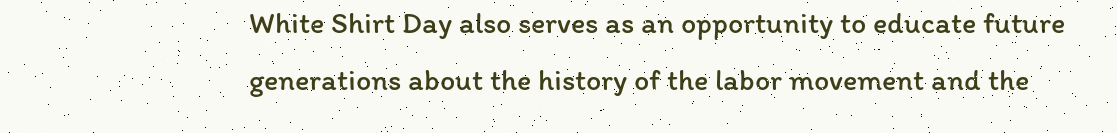White Shirt Day also serves as an opportunity to educate future generations about the history of the labor movement and the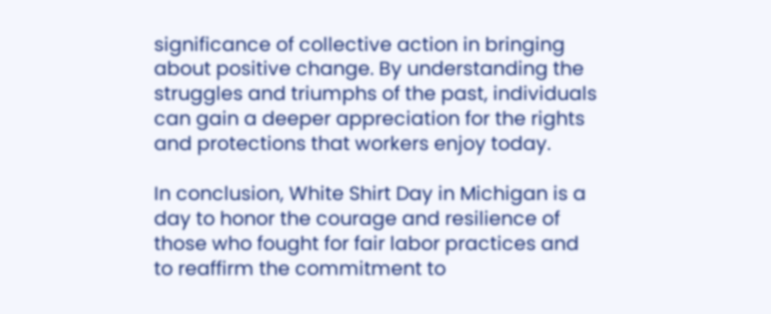significance of collective action in bringing about positive change. By understanding the struggles and triumphs of the past, individuals can gain a deeper appreciation for the rights and protections that workers enjoy today.

In conclusion, White Shirt Day in Michigan is a day to honor the courage and resilience of those who fought for fair labor practices and to reaffirm the commitment to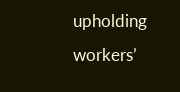upholding workers’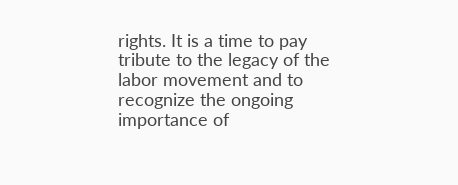rights. It is a time to pay tribute to the legacy of the labor movement and to recognize the ongoing importance of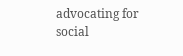advocating for social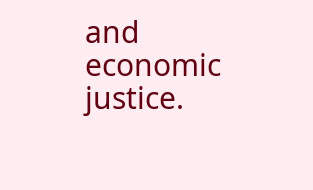and economic justice.